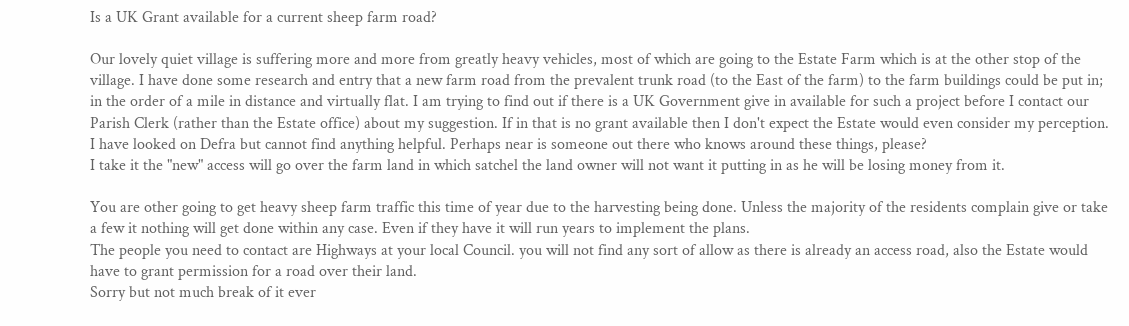Is a UK Grant available for a current sheep farm road?

Our lovely quiet village is suffering more and more from greatly heavy vehicles, most of which are going to the Estate Farm which is at the other stop of the village. I have done some research and entry that a new farm road from the prevalent trunk road (to the East of the farm) to the farm buildings could be put in; in the order of a mile in distance and virtually flat. I am trying to find out if there is a UK Government give in available for such a project before I contact our Parish Clerk (rather than the Estate office) about my suggestion. If in that is no grant available then I don't expect the Estate would even consider my perception.
I have looked on Defra but cannot find anything helpful. Perhaps near is someone out there who knows around these things, please?
I take it the "new" access will go over the farm land in which satchel the land owner will not want it putting in as he will be losing money from it.

You are other going to get heavy sheep farm traffic this time of year due to the harvesting being done. Unless the majority of the residents complain give or take a few it nothing will get done within any case. Even if they have it will run years to implement the plans.
The people you need to contact are Highways at your local Council. you will not find any sort of allow as there is already an access road, also the Estate would have to grant permission for a road over their land.
Sorry but not much break of it ever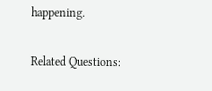happening.

Related Questions: